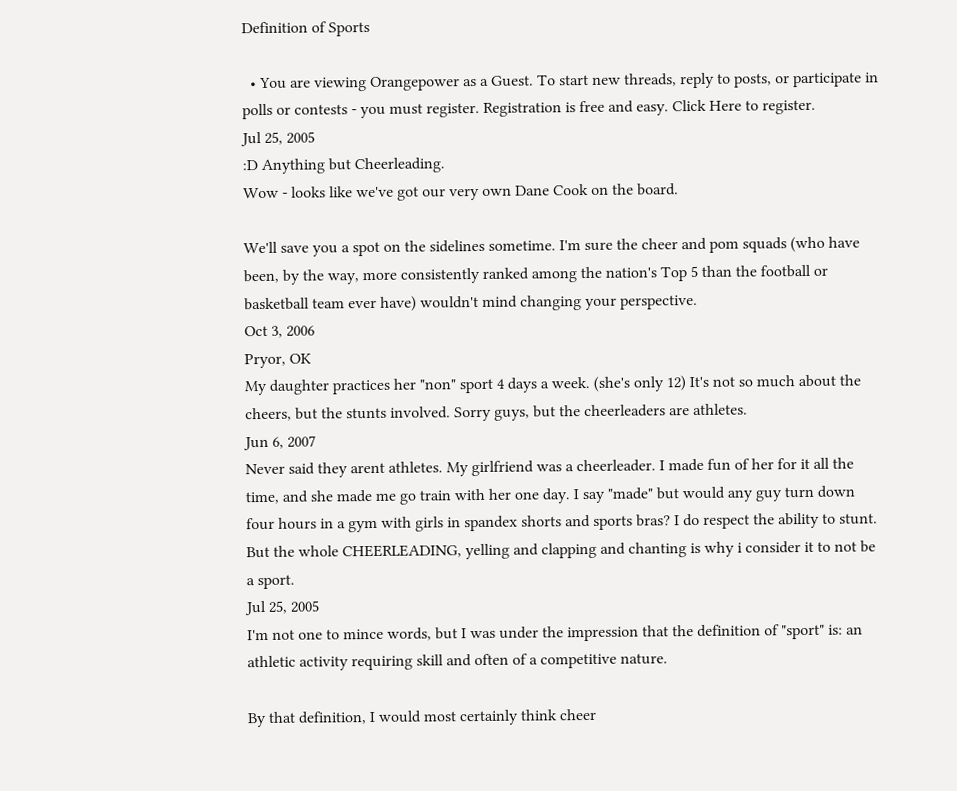Definition of Sports

  • You are viewing Orangepower as a Guest. To start new threads, reply to posts, or participate in polls or contests - you must register. Registration is free and easy. Click Here to register.
Jul 25, 2005
:D Anything but Cheerleading.
Wow - looks like we've got our very own Dane Cook on the board.

We'll save you a spot on the sidelines sometime. I'm sure the cheer and pom squads (who have been, by the way, more consistently ranked among the nation's Top 5 than the football or basketball team ever have) wouldn't mind changing your perspective.
Oct 3, 2006
Pryor, OK
My daughter practices her "non" sport 4 days a week. (she's only 12) It's not so much about the cheers, but the stunts involved. Sorry guys, but the cheerleaders are athletes.
Jun 6, 2007
Never said they arent athletes. My girlfriend was a cheerleader. I made fun of her for it all the time, and she made me go train with her one day. I say "made" but would any guy turn down four hours in a gym with girls in spandex shorts and sports bras? I do respect the ability to stunt. But the whole CHEERLEADING, yelling and clapping and chanting is why i consider it to not be a sport.
Jul 25, 2005
I'm not one to mince words, but I was under the impression that the definition of "sport" is: an athletic activity requiring skill and often of a competitive nature.

By that definition, I would most certainly think cheer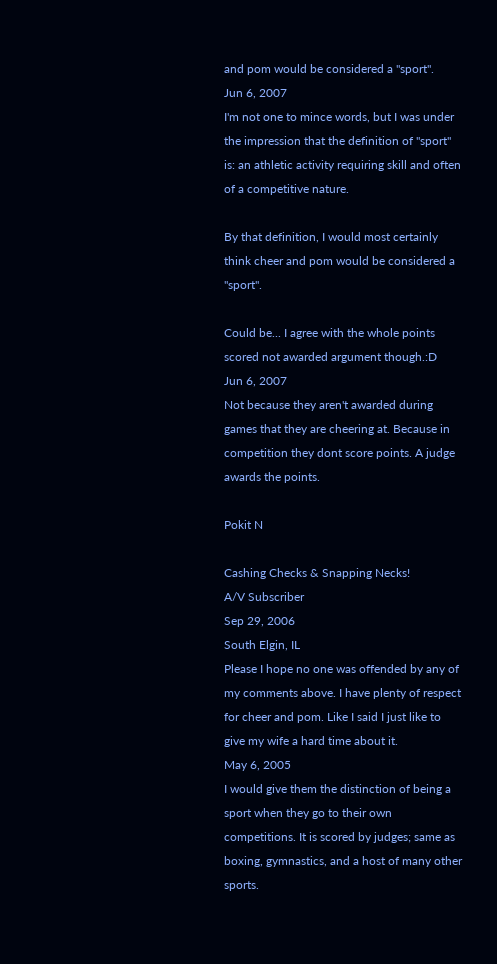and pom would be considered a "sport".
Jun 6, 2007
I'm not one to mince words, but I was under the impression that the definition of "sport" is: an athletic activity requiring skill and often of a competitive nature.

By that definition, I would most certainly think cheer and pom would be considered a "sport".

Could be... I agree with the whole points scored not awarded argument though.:D
Jun 6, 2007
Not because they aren't awarded during games that they are cheering at. Because in competition they dont score points. A judge awards the points.

Pokit N

Cashing Checks & Snapping Necks!
A/V Subscriber
Sep 29, 2006
South Elgin, IL
Please I hope no one was offended by any of my comments above. I have plenty of respect for cheer and pom. Like I said I just like to give my wife a hard time about it.
May 6, 2005
I would give them the distinction of being a sport when they go to their own competitions. It is scored by judges; same as boxing, gymnastics, and a host of many other sports.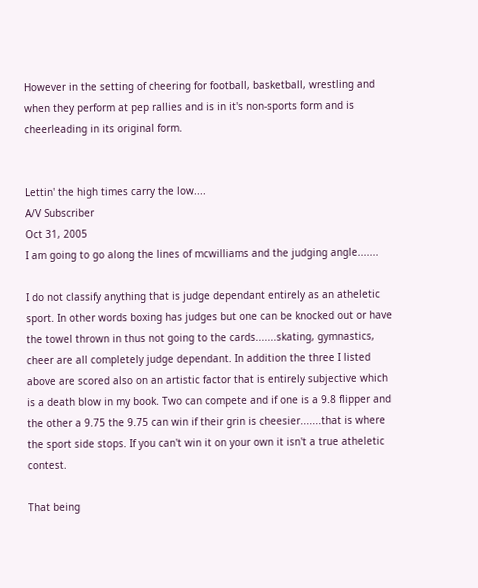However in the setting of cheering for football, basketball, wrestling and when they perform at pep rallies and is in it's non-sports form and is cheerleading in its original form.


Lettin' the high times carry the low....
A/V Subscriber
Oct 31, 2005
I am going to go along the lines of mcwilliams and the judging angle.......

I do not classify anything that is judge dependant entirely as an atheletic sport. In other words boxing has judges but one can be knocked out or have the towel thrown in thus not going to the cards.......skating, gymnastics, cheer are all completely judge dependant. In addition the three I listed above are scored also on an artistic factor that is entirely subjective which is a death blow in my book. Two can compete and if one is a 9.8 flipper and the other a 9.75 the 9.75 can win if their grin is cheesier.......that is where the sport side stops. If you can't win it on your own it isn't a true atheletic contest.

That being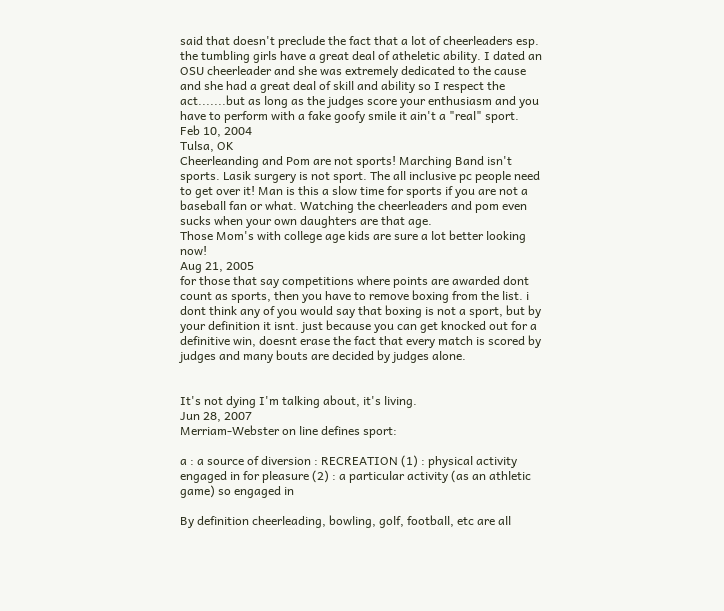said that doesn't preclude the fact that a lot of cheerleaders esp. the tumbling girls have a great deal of atheletic ability. I dated an OSU cheerleader and she was extremely dedicated to the cause and she had a great deal of skill and ability so I respect the act.......but as long as the judges score your enthusiasm and you have to perform with a fake goofy smile it ain't a "real" sport.
Feb 10, 2004
Tulsa, OK
Cheerleanding and Pom are not sports! Marching Band isn't sports. Lasik surgery is not sport. The all inclusive pc people need to get over it! Man is this a slow time for sports if you are not a baseball fan or what. Watching the cheerleaders and pom even sucks when your own daughters are that age.
Those Mom's with college age kids are sure a lot better looking now!
Aug 21, 2005
for those that say competitions where points are awarded dont count as sports, then you have to remove boxing from the list. i dont think any of you would say that boxing is not a sport, but by your definition it isnt. just because you can get knocked out for a definitive win, doesnt erase the fact that every match is scored by judges and many bouts are decided by judges alone.


It's not dying I'm talking about, it's living.
Jun 28, 2007
Merriam-Webster on line defines sport:

a : a source of diversion : RECREATION (1) : physical activity engaged in for pleasure (2) : a particular activity (as an athletic game) so engaged in

By definition cheerleading, bowling, golf, football, etc are all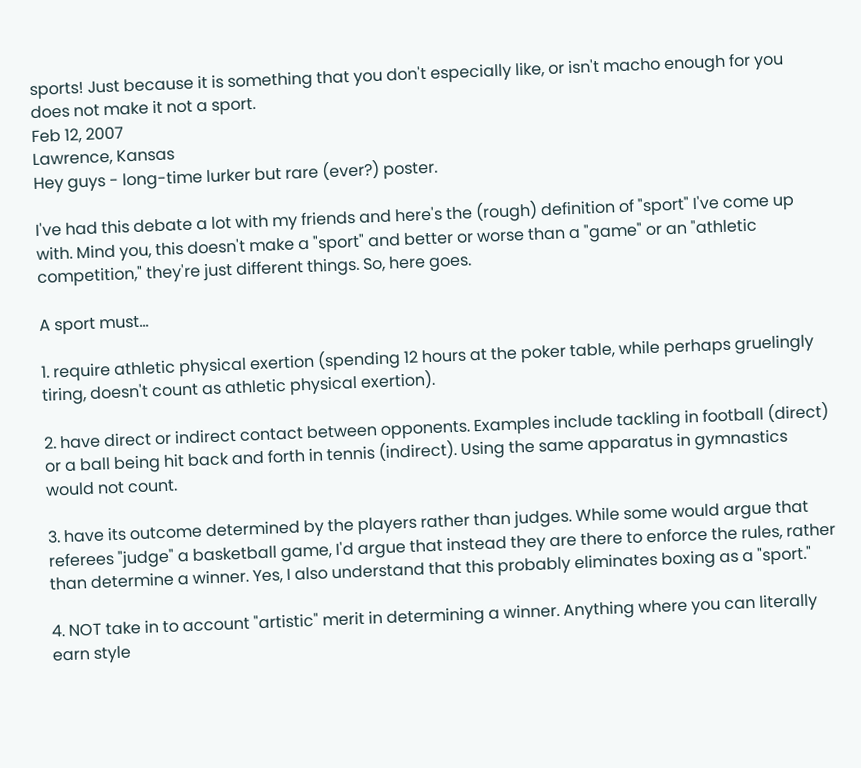sports! Just because it is something that you don't especially like, or isn't macho enough for you does not make it not a sport.
Feb 12, 2007
Lawrence, Kansas
Hey guys - long-time lurker but rare (ever?) poster.

I've had this debate a lot with my friends and here's the (rough) definition of "sport" I've come up with. Mind you, this doesn't make a "sport" and better or worse than a "game" or an "athletic competition," they're just different things. So, here goes.

A sport must...

1. require athletic physical exertion (spending 12 hours at the poker table, while perhaps gruelingly tiring, doesn't count as athletic physical exertion).

2. have direct or indirect contact between opponents. Examples include tackling in football (direct) or a ball being hit back and forth in tennis (indirect). Using the same apparatus in gymnastics would not count.

3. have its outcome determined by the players rather than judges. While some would argue that referees "judge" a basketball game, I'd argue that instead they are there to enforce the rules, rather than determine a winner. Yes, I also understand that this probably eliminates boxing as a "sport."

4. NOT take in to account "artistic" merit in determining a winner. Anything where you can literally earn style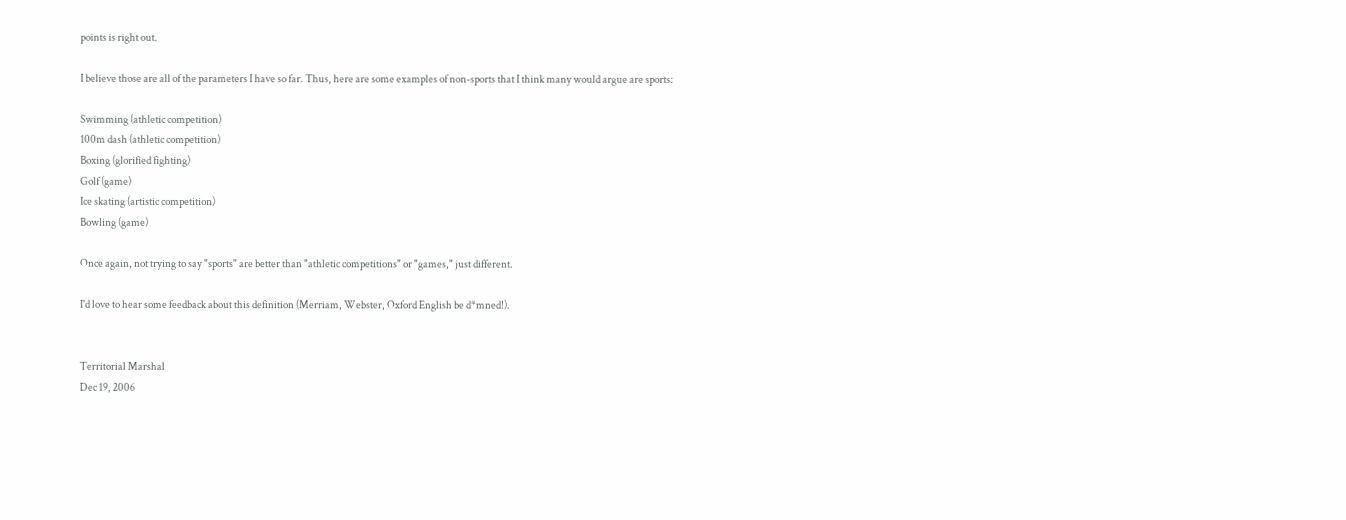points is right out.

I believe those are all of the parameters I have so far. Thus, here are some examples of non-sports that I think many would argue are sports:

Swimming (athletic competition)
100m dash (athletic competition)
Boxing (glorified fighting)
Golf (game)
Ice skating (artistic competition)
Bowling (game)

Once again, not trying to say "sports" are better than "athletic competitions" or "games," just different.

I'd love to hear some feedback about this definition (Merriam, Webster, Oxford English be d*mned!).


Territorial Marshal
Dec 19, 2006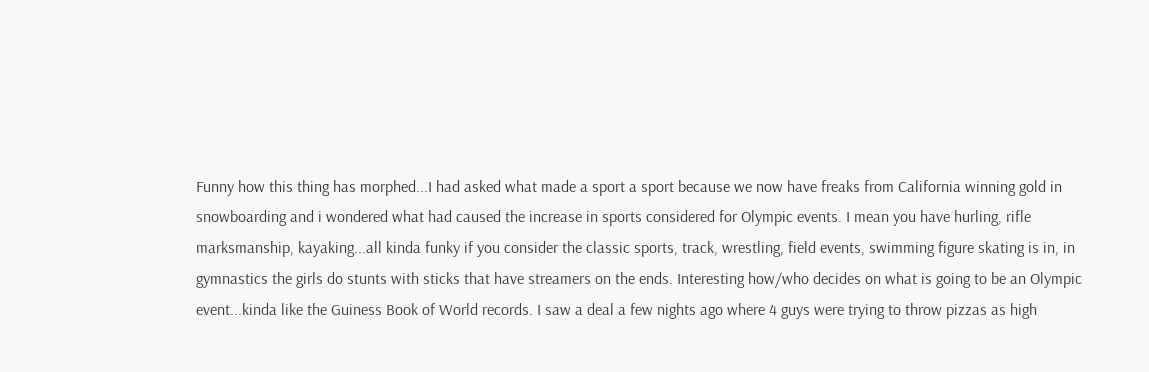Funny how this thing has morphed...I had asked what made a sport a sport because we now have freaks from California winning gold in snowboarding and i wondered what had caused the increase in sports considered for Olympic events. I mean you have hurling, rifle marksmanship, kayaking...all kinda funky if you consider the classic sports, track, wrestling, field events, swimming figure skating is in, in gymnastics the girls do stunts with sticks that have streamers on the ends. Interesting how/who decides on what is going to be an Olympic event...kinda like the Guiness Book of World records. I saw a deal a few nights ago where 4 guys were trying to throw pizzas as high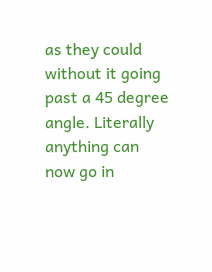as they could without it going past a 45 degree angle. Literally anything can now go in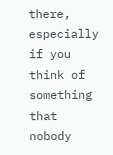there, especially if you think of something that nobody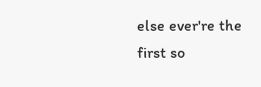else ever're the first so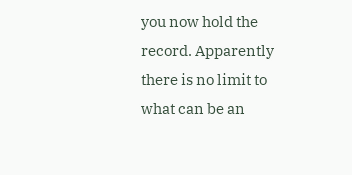you now hold the record. Apparently there is no limit to what can be an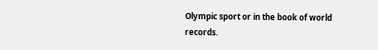Olympic sport or in the book of world records.